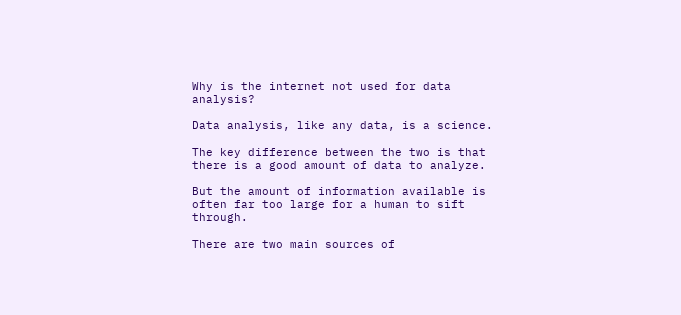Why is the internet not used for data analysis?

Data analysis, like any data, is a science.

The key difference between the two is that there is a good amount of data to analyze.

But the amount of information available is often far too large for a human to sift through.

There are two main sources of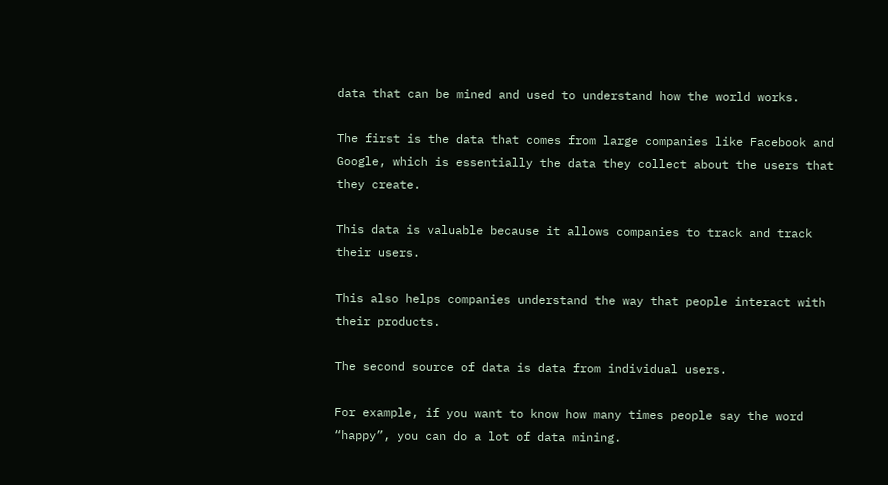data that can be mined and used to understand how the world works.

The first is the data that comes from large companies like Facebook and Google, which is essentially the data they collect about the users that they create.

This data is valuable because it allows companies to track and track their users.

This also helps companies understand the way that people interact with their products.

The second source of data is data from individual users.

For example, if you want to know how many times people say the word “happy”, you can do a lot of data mining.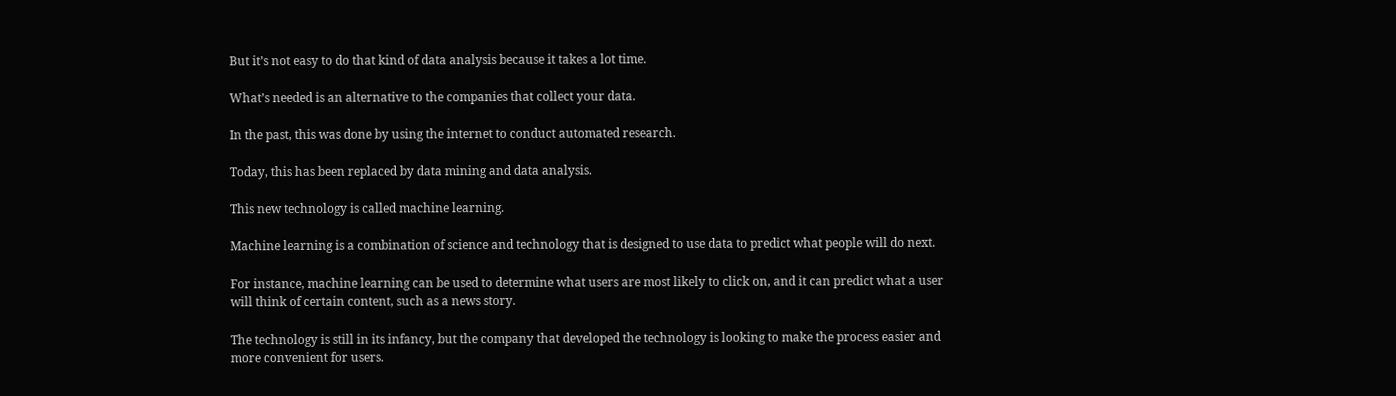But it’s not easy to do that kind of data analysis because it takes a lot time.

What’s needed is an alternative to the companies that collect your data.

In the past, this was done by using the internet to conduct automated research.

Today, this has been replaced by data mining and data analysis.

This new technology is called machine learning.

Machine learning is a combination of science and technology that is designed to use data to predict what people will do next.

For instance, machine learning can be used to determine what users are most likely to click on, and it can predict what a user will think of certain content, such as a news story.

The technology is still in its infancy, but the company that developed the technology is looking to make the process easier and more convenient for users.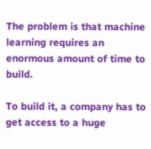The problem is that machine learning requires an enormous amount of time to build.

To build it, a company has to get access to a huge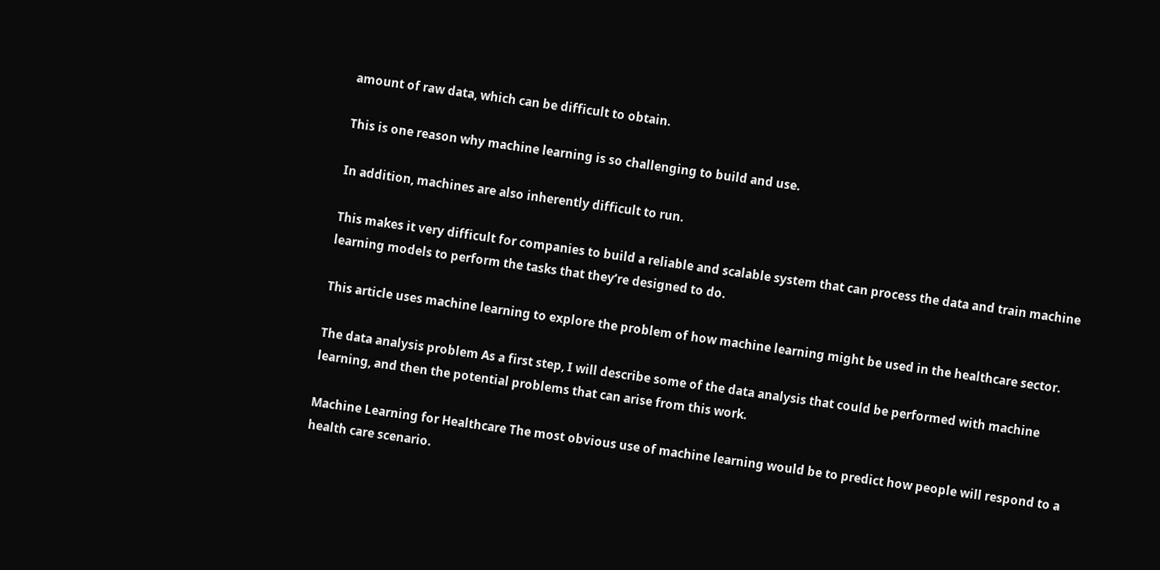amount of raw data, which can be difficult to obtain.

This is one reason why machine learning is so challenging to build and use.

In addition, machines are also inherently difficult to run.

This makes it very difficult for companies to build a reliable and scalable system that can process the data and train machine learning models to perform the tasks that they’re designed to do.

This article uses machine learning to explore the problem of how machine learning might be used in the healthcare sector.

The data analysis problem As a first step, I will describe some of the data analysis that could be performed with machine learning, and then the potential problems that can arise from this work.

Machine Learning for Healthcare The most obvious use of machine learning would be to predict how people will respond to a health care scenario.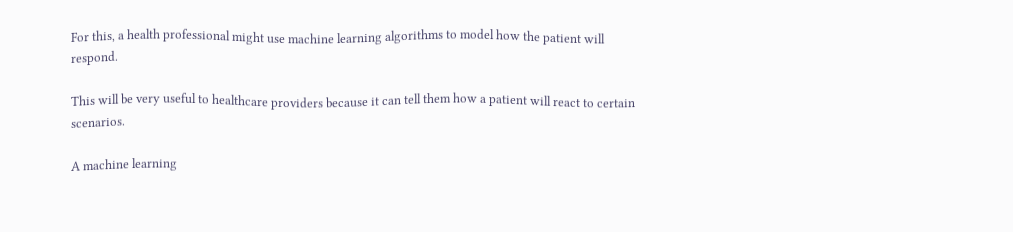For this, a health professional might use machine learning algorithms to model how the patient will respond.

This will be very useful to healthcare providers because it can tell them how a patient will react to certain scenarios.

A machine learning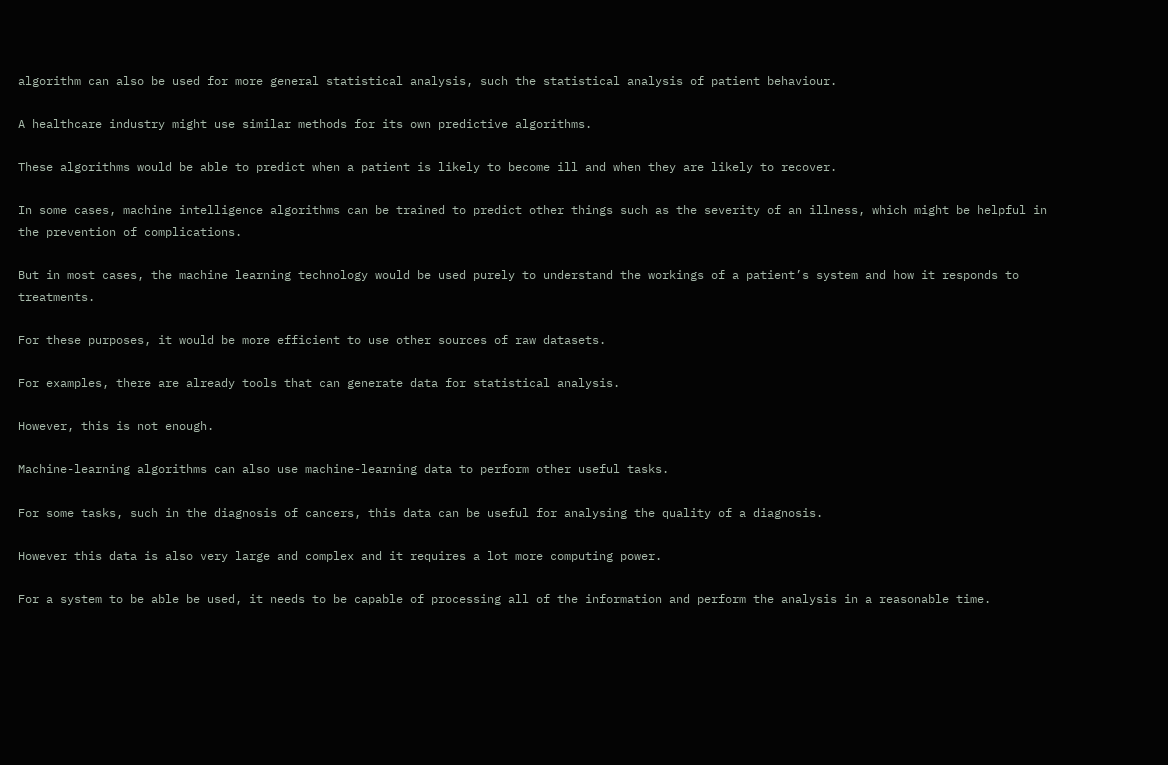algorithm can also be used for more general statistical analysis, such the statistical analysis of patient behaviour.

A healthcare industry might use similar methods for its own predictive algorithms.

These algorithms would be able to predict when a patient is likely to become ill and when they are likely to recover.

In some cases, machine intelligence algorithms can be trained to predict other things such as the severity of an illness, which might be helpful in the prevention of complications.

But in most cases, the machine learning technology would be used purely to understand the workings of a patient’s system and how it responds to treatments.

For these purposes, it would be more efficient to use other sources of raw datasets.

For examples, there are already tools that can generate data for statistical analysis.

However, this is not enough.

Machine-learning algorithms can also use machine-learning data to perform other useful tasks.

For some tasks, such in the diagnosis of cancers, this data can be useful for analysing the quality of a diagnosis.

However this data is also very large and complex and it requires a lot more computing power.

For a system to be able be used, it needs to be capable of processing all of the information and perform the analysis in a reasonable time.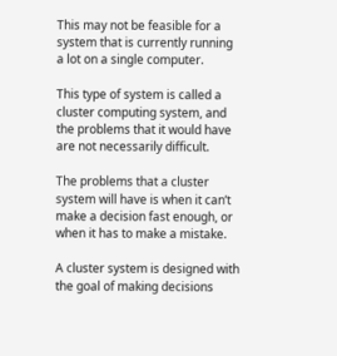This may not be feasible for a system that is currently running a lot on a single computer.

This type of system is called a cluster computing system, and the problems that it would have are not necessarily difficult.

The problems that a cluster system will have is when it can’t make a decision fast enough, or when it has to make a mistake.

A cluster system is designed with the goal of making decisions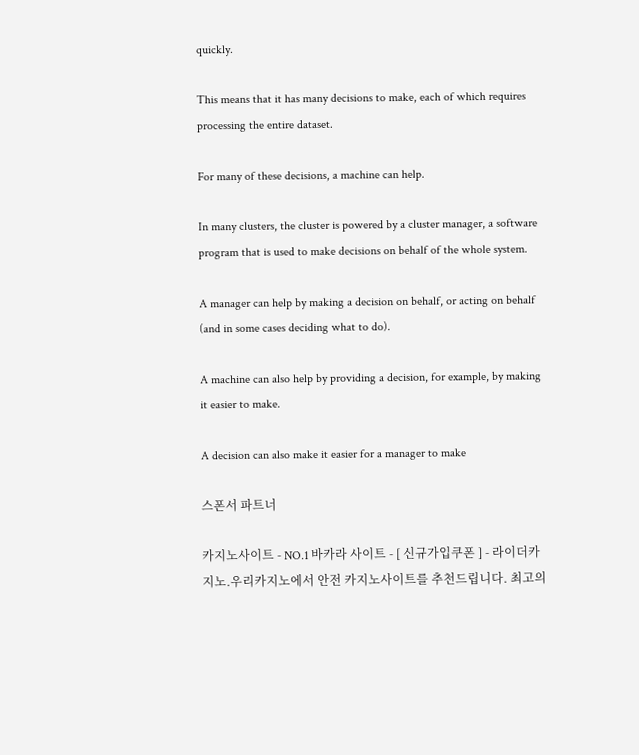quickly.

This means that it has many decisions to make, each of which requires processing the entire dataset.

For many of these decisions, a machine can help.

In many clusters, the cluster is powered by a cluster manager, a software program that is used to make decisions on behalf of the whole system.

A manager can help by making a decision on behalf, or acting on behalf (and in some cases deciding what to do).

A machine can also help by providing a decision, for example, by making it easier to make.

A decision can also make it easier for a manager to make

스폰서 파트너

카지노사이트 - NO.1 바카라 사이트 - [ 신규가입쿠폰 ] - 라이더카지노.우리카지노에서 안전 카지노사이트를 추천드립니다. 최고의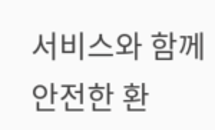서비스와 함께 안전한 환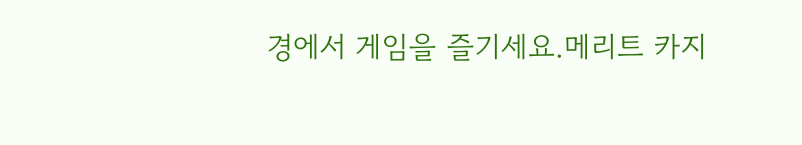경에서 게임을 즐기세요.메리트 카지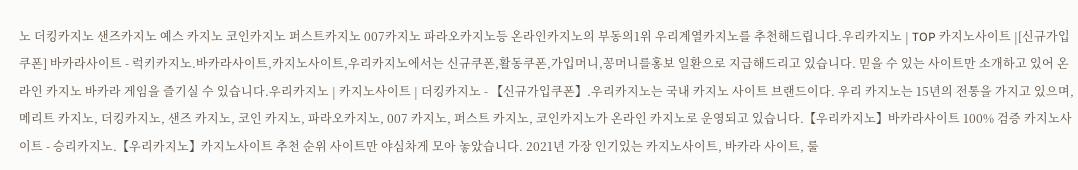노 더킹카지노 샌즈카지노 예스 카지노 코인카지노 퍼스트카지노 007카지노 파라오카지노등 온라인카지노의 부동의1위 우리계열카지노를 추천해드립니다.우리카지노 | TOP 카지노사이트 |[신규가입쿠폰] 바카라사이트 - 럭키카지노.바카라사이트,카지노사이트,우리카지노에서는 신규쿠폰,활동쿠폰,가입머니,꽁머니를홍보 일환으로 지급해드리고 있습니다. 믿을 수 있는 사이트만 소개하고 있어 온라인 카지노 바카라 게임을 즐기실 수 있습니다.우리카지노 | 카지노사이트 | 더킹카지노 - 【신규가입쿠폰】.우리카지노는 국내 카지노 사이트 브랜드이다. 우리 카지노는 15년의 전통을 가지고 있으며, 메리트 카지노, 더킹카지노, 샌즈 카지노, 코인 카지노, 파라오카지노, 007 카지노, 퍼스트 카지노, 코인카지노가 온라인 카지노로 운영되고 있습니다.【우리카지노】바카라사이트 100% 검증 카지노사이트 - 승리카지노.【우리카지노】카지노사이트 추천 순위 사이트만 야심차게 모아 놓았습니다. 2021년 가장 인기있는 카지노사이트, 바카라 사이트, 룰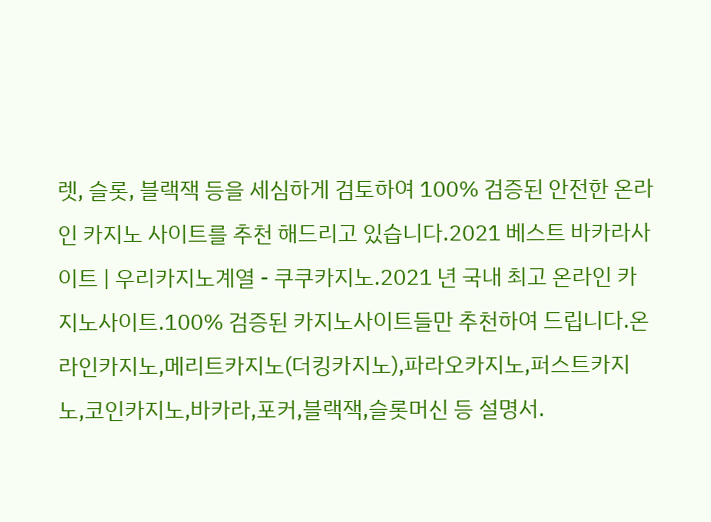렛, 슬롯, 블랙잭 등을 세심하게 검토하여 100% 검증된 안전한 온라인 카지노 사이트를 추천 해드리고 있습니다.2021 베스트 바카라사이트 | 우리카지노계열 - 쿠쿠카지노.2021 년 국내 최고 온라인 카지노사이트.100% 검증된 카지노사이트들만 추천하여 드립니다.온라인카지노,메리트카지노(더킹카지노),파라오카지노,퍼스트카지노,코인카지노,바카라,포커,블랙잭,슬롯머신 등 설명서.